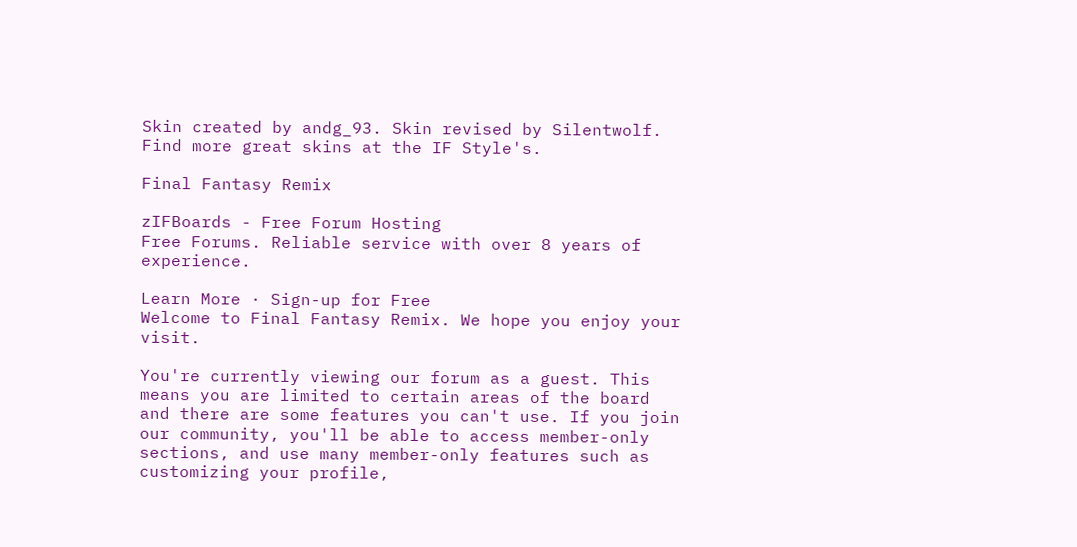Skin created by andg_93. Skin revised by Silentwolf. Find more great skins at the IF Style's.

Final Fantasy Remix

zIFBoards - Free Forum Hosting
Free Forums. Reliable service with over 8 years of experience.

Learn More · Sign-up for Free
Welcome to Final Fantasy Remix. We hope you enjoy your visit.

You're currently viewing our forum as a guest. This means you are limited to certain areas of the board and there are some features you can't use. If you join our community, you'll be able to access member-only sections, and use many member-only features such as customizing your profile,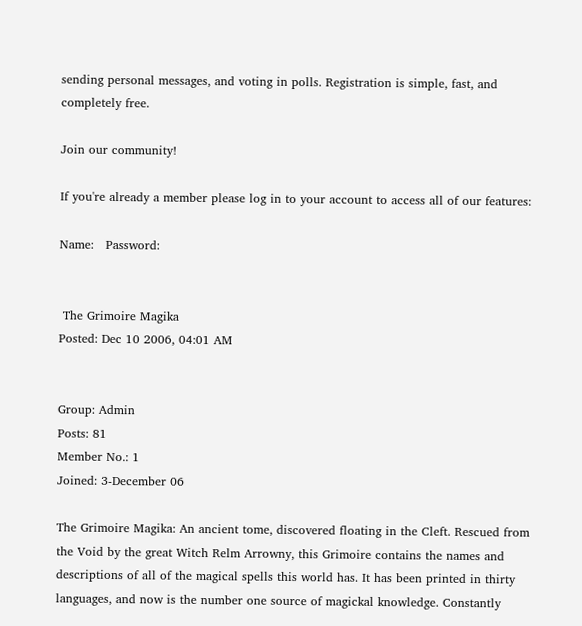sending personal messages, and voting in polls. Registration is simple, fast, and completely free.

Join our community!

If you're already a member please log in to your account to access all of our features:

Name:   Password:


 The Grimoire Magika
Posted: Dec 10 2006, 04:01 AM


Group: Admin
Posts: 81
Member No.: 1
Joined: 3-December 06

The Grimoire Magika: An ancient tome, discovered floating in the Cleft. Rescued from the Void by the great Witch Relm Arrowny, this Grimoire contains the names and descriptions of all of the magical spells this world has. It has been printed in thirty languages, and now is the number one source of magickal knowledge. Constantly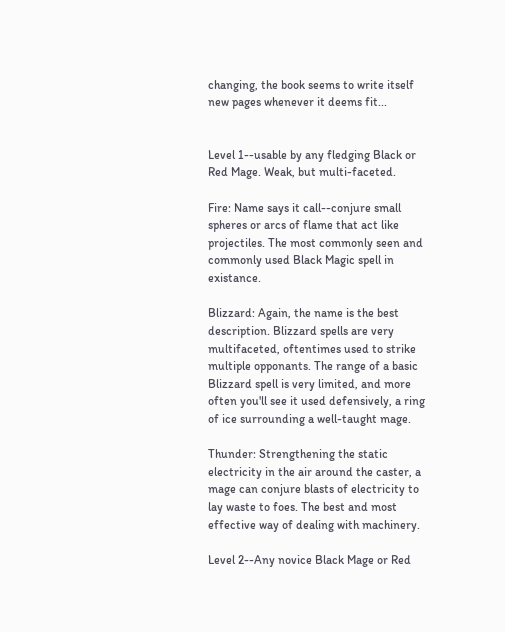changing, the book seems to write itself new pages whenever it deems fit...


Level 1--usable by any fledging Black or Red Mage. Weak, but multi-faceted.

Fire: Name says it call--conjure small spheres or arcs of flame that act like projectiles. The most commonly seen and commonly used Black Magic spell in existance.

Blizzard: Again, the name is the best description. Blizzard spells are very multifaceted, oftentimes used to strike multiple opponants. The range of a basic Blizzard spell is very limited, and more often you'll see it used defensively, a ring of ice surrounding a well-taught mage.

Thunder: Strengthening the static electricity in the air around the caster, a mage can conjure blasts of electricity to lay waste to foes. The best and most effective way of dealing with machinery.

Level 2--Any novice Black Mage or Red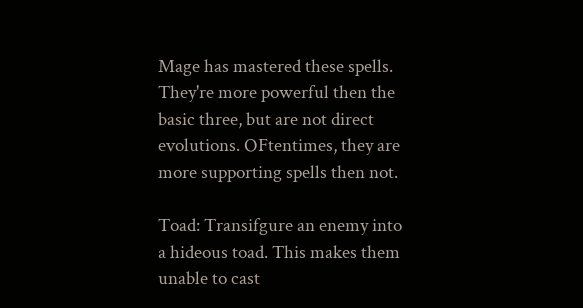Mage has mastered these spells. They're more powerful then the basic three, but are not direct evolutions. OFtentimes, they are more supporting spells then not.

Toad: Transifgure an enemy into a hideous toad. This makes them unable to cast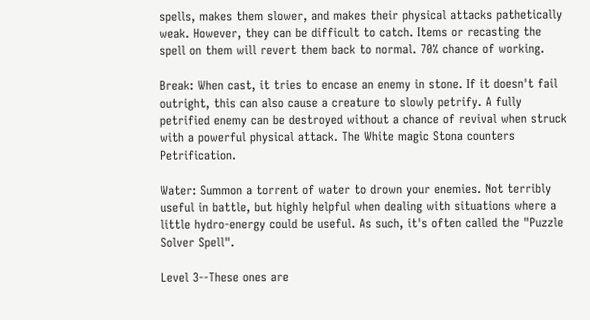spells, makes them slower, and makes their physical attacks pathetically weak. However, they can be difficult to catch. Items or recasting the spell on them will revert them back to normal. 70% chance of working.

Break: When cast, it tries to encase an enemy in stone. If it doesn't fail outright, this can also cause a creature to slowly petrify. A fully petrified enemy can be destroyed without a chance of revival when struck with a powerful physical attack. The White magic Stona counters Petrification.

Water: Summon a torrent of water to drown your enemies. Not terribly useful in battle, but highly helpful when dealing with situations where a little hydro-energy could be useful. As such, it's often called the "Puzzle Solver Spell".

Level 3--These ones are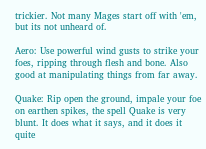trickier. Not many Mages start off with 'em, but its not unheard of.

Aero: Use powerful wind gusts to strike your foes, ripping through flesh and bone. Also good at manipulating things from far away.

Quake: Rip open the ground, impale your foe on earthen spikes, the spell Quake is very blunt. It does what it says, and it does it quite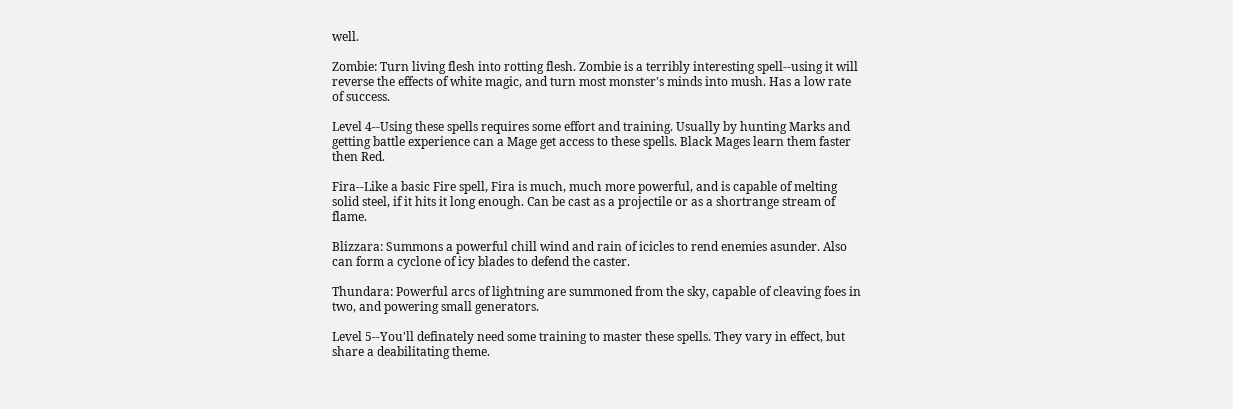well.

Zombie: Turn living flesh into rotting flesh. Zombie is a terribly interesting spell--using it will reverse the effects of white magic, and turn most monster's minds into mush. Has a low rate of success.

Level 4--Using these spells requires some effort and training. Usually by hunting Marks and getting battle experience can a Mage get access to these spells. Black Mages learn them faster then Red.

Fira--Like a basic Fire spell, Fira is much, much more powerful, and is capable of melting solid steel, if it hits it long enough. Can be cast as a projectile or as a shortrange stream of flame.

Blizzara: Summons a powerful chill wind and rain of icicles to rend enemies asunder. Also can form a cyclone of icy blades to defend the caster.

Thundara: Powerful arcs of lightning are summoned from the sky, capable of cleaving foes in two, and powering small generators.

Level 5--You'll definately need some training to master these spells. They vary in effect, but share a deabilitating theme.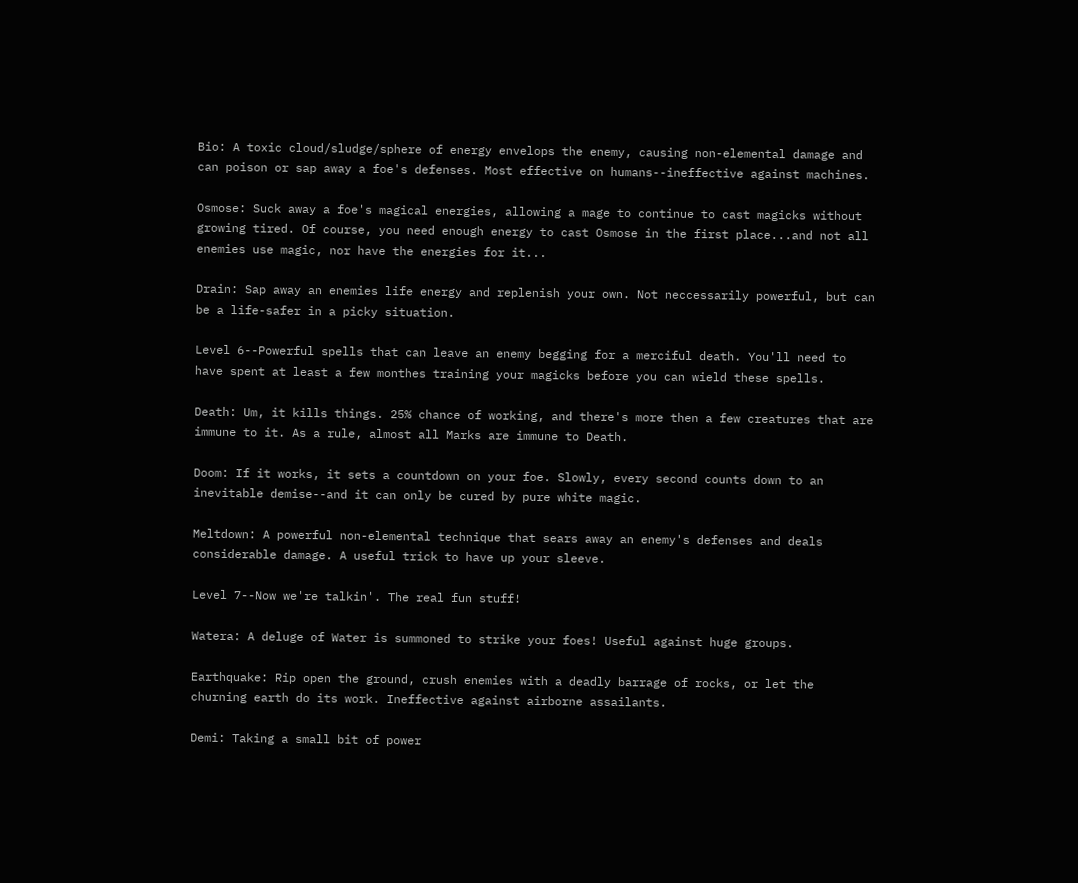Bio: A toxic cloud/sludge/sphere of energy envelops the enemy, causing non-elemental damage and can poison or sap away a foe's defenses. Most effective on humans--ineffective against machines.

Osmose: Suck away a foe's magical energies, allowing a mage to continue to cast magicks without growing tired. Of course, you need enough energy to cast Osmose in the first place...and not all enemies use magic, nor have the energies for it...

Drain: Sap away an enemies life energy and replenish your own. Not neccessarily powerful, but can be a life-safer in a picky situation.

Level 6--Powerful spells that can leave an enemy begging for a merciful death. You'll need to have spent at least a few monthes training your magicks before you can wield these spells.

Death: Um, it kills things. 25% chance of working, and there's more then a few creatures that are immune to it. As a rule, almost all Marks are immune to Death.

Doom: If it works, it sets a countdown on your foe. Slowly, every second counts down to an inevitable demise--and it can only be cured by pure white magic.

Meltdown: A powerful non-elemental technique that sears away an enemy's defenses and deals considerable damage. A useful trick to have up your sleeve.

Level 7--Now we're talkin'. The real fun stuff!

Watera: A deluge of Water is summoned to strike your foes! Useful against huge groups.

Earthquake: Rip open the ground, crush enemies with a deadly barrage of rocks, or let the churning earth do its work. Ineffective against airborne assailants.

Demi: Taking a small bit of power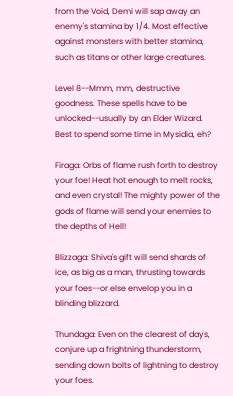from the Void, Demi will sap away an enemy's stamina by 1/4. Most effective against monsters with better stamina, such as titans or other large creatures.

Level 8--Mmm, mm, destructive goodness. These spells have to be unlocked--usually by an Elder Wizard. Best to spend some time in Mysidia, eh?

Firaga: Orbs of flame rush forth to destroy your foe! Heat hot enough to melt rocks, and even crystal! The mighty power of the gods of flame will send your enemies to the depths of Hell!

Blizzaga: Shiva's gift will send shards of ice, as big as a man, thrusting towards your foes--or else envelop you in a blinding blizzard.

Thundaga: Even on the clearest of days, conjure up a frightning thunderstorm, sending down bolts of lightning to destroy your foes.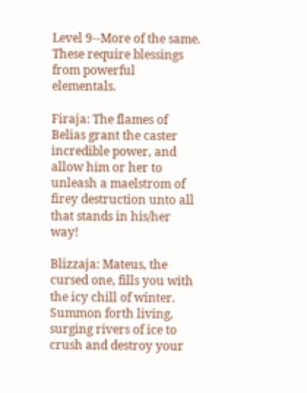Level 9--More of the same. These require blessings from powerful elementals.

Firaja: The flames of Belias grant the caster incredible power, and allow him or her to unleash a maelstrom of firey destruction unto all that stands in his/her way!

Blizzaja: Mateus, the cursed one, fills you with the icy chill of winter. Summon forth living, surging rivers of ice to crush and destroy your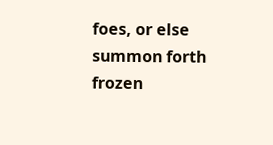foes, or else summon forth frozen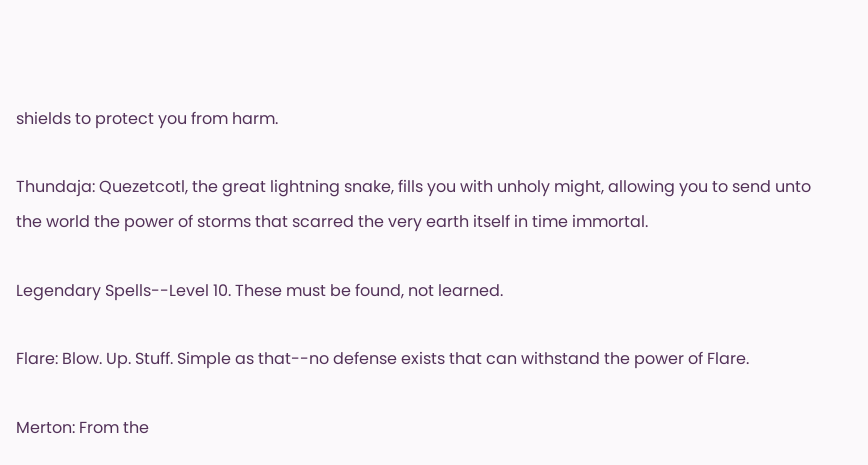shields to protect you from harm.

Thundaja: Quezetcotl, the great lightning snake, fills you with unholy might, allowing you to send unto the world the power of storms that scarred the very earth itself in time immortal.

Legendary Spells--Level 10. These must be found, not learned.

Flare: Blow. Up. Stuff. Simple as that--no defense exists that can withstand the power of Flare.

Merton: From the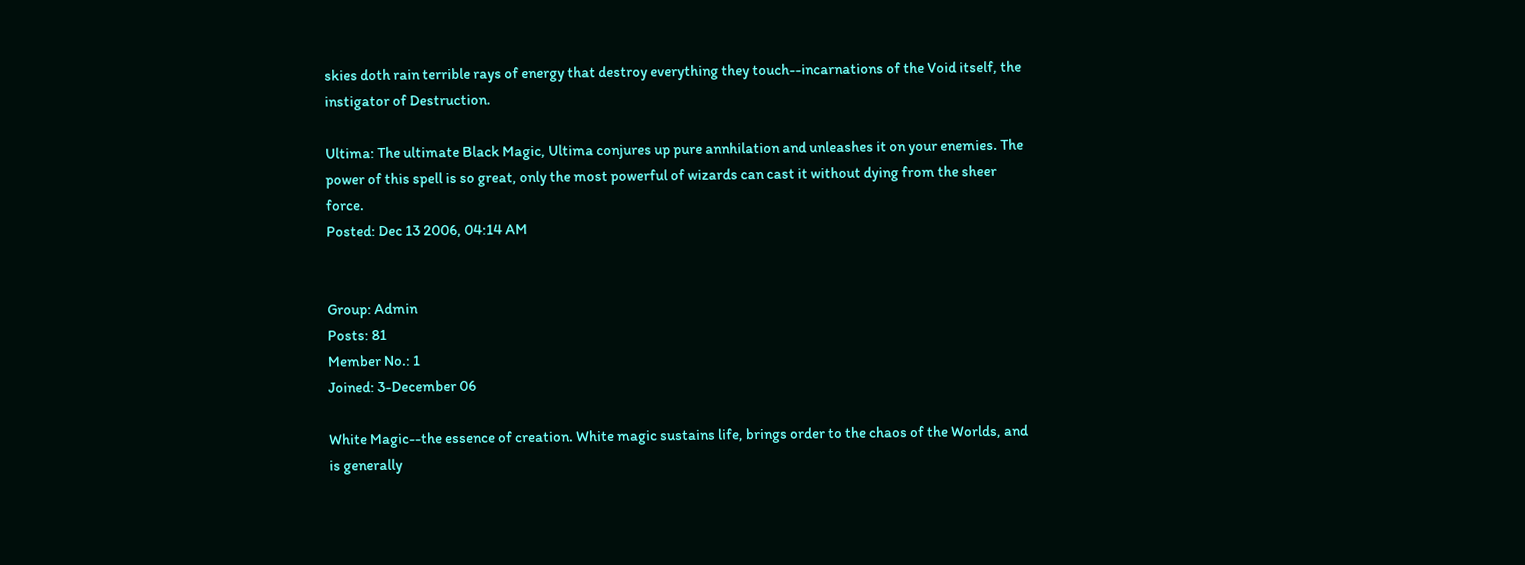skies doth rain terrible rays of energy that destroy everything they touch--incarnations of the Void itself, the instigator of Destruction.

Ultima: The ultimate Black Magic, Ultima conjures up pure annhilation and unleashes it on your enemies. The power of this spell is so great, only the most powerful of wizards can cast it without dying from the sheer force.
Posted: Dec 13 2006, 04:14 AM


Group: Admin
Posts: 81
Member No.: 1
Joined: 3-December 06

White Magic--the essence of creation. White magic sustains life, brings order to the chaos of the Worlds, and is generally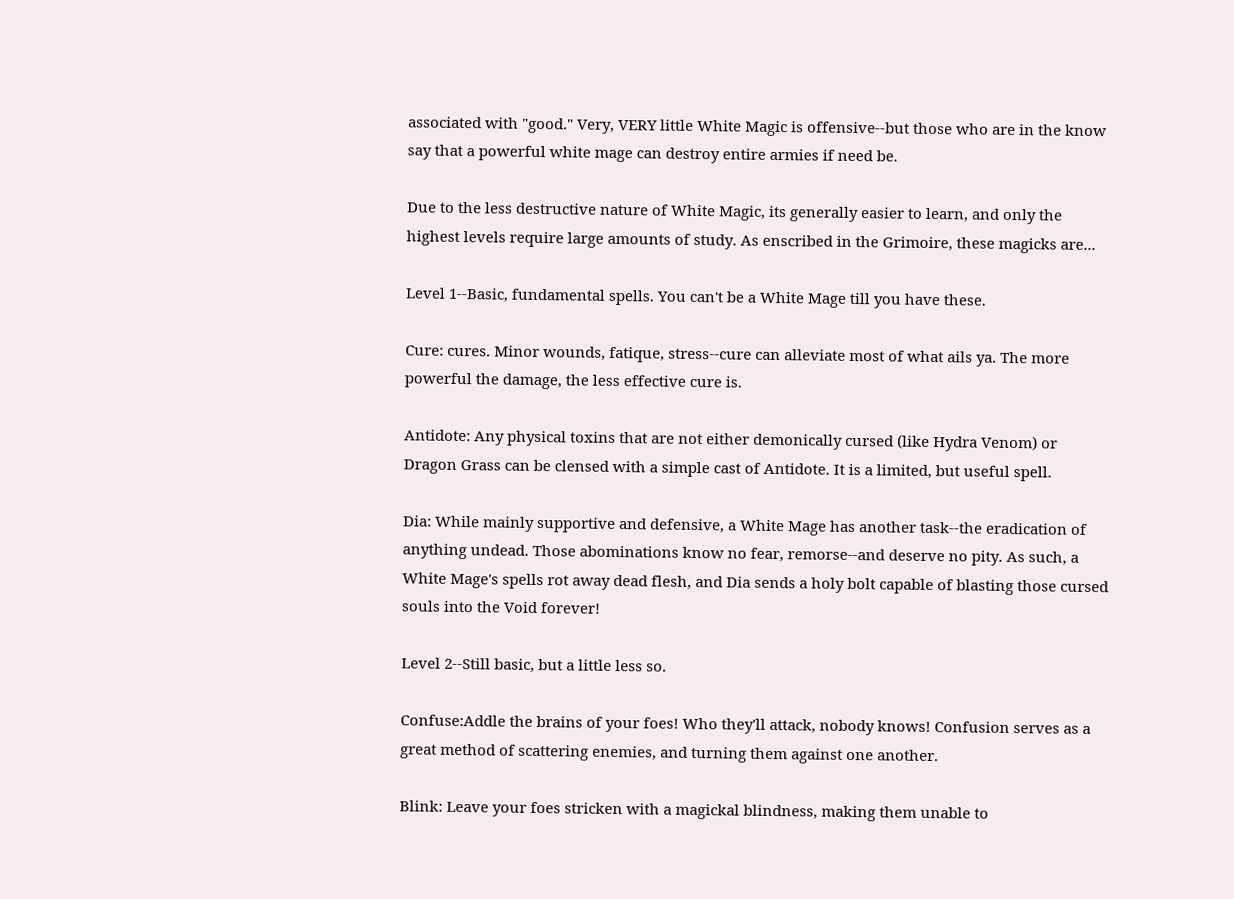associated with "good." Very, VERY little White Magic is offensive--but those who are in the know say that a powerful white mage can destroy entire armies if need be.

Due to the less destructive nature of White Magic, its generally easier to learn, and only the highest levels require large amounts of study. As enscribed in the Grimoire, these magicks are...

Level 1--Basic, fundamental spells. You can't be a White Mage till you have these.

Cure: cures. Minor wounds, fatique, stress--cure can alleviate most of what ails ya. The more powerful the damage, the less effective cure is.

Antidote: Any physical toxins that are not either demonically cursed (like Hydra Venom) or Dragon Grass can be clensed with a simple cast of Antidote. It is a limited, but useful spell.

Dia: While mainly supportive and defensive, a White Mage has another task--the eradication of anything undead. Those abominations know no fear, remorse--and deserve no pity. As such, a White Mage's spells rot away dead flesh, and Dia sends a holy bolt capable of blasting those cursed souls into the Void forever!

Level 2--Still basic, but a little less so.

Confuse:Addle the brains of your foes! Who they'll attack, nobody knows! Confusion serves as a great method of scattering enemies, and turning them against one another.

Blink: Leave your foes stricken with a magickal blindness, making them unable to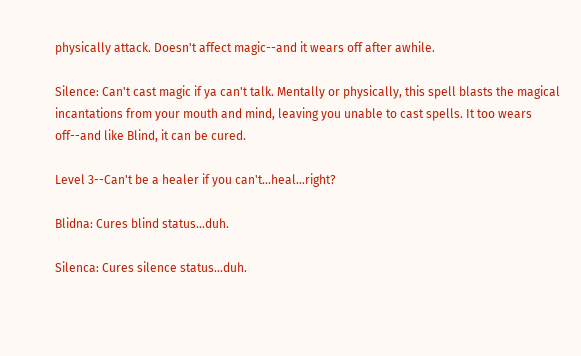physically attack. Doesn't affect magic--and it wears off after awhile.

Silence: Can't cast magic if ya can't talk. Mentally or physically, this spell blasts the magical incantations from your mouth and mind, leaving you unable to cast spells. It too wears off--and like Blind, it can be cured.

Level 3--Can't be a healer if you can't...heal...right?

Blidna: Cures blind status...duh.

Silenca: Cures silence status...duh.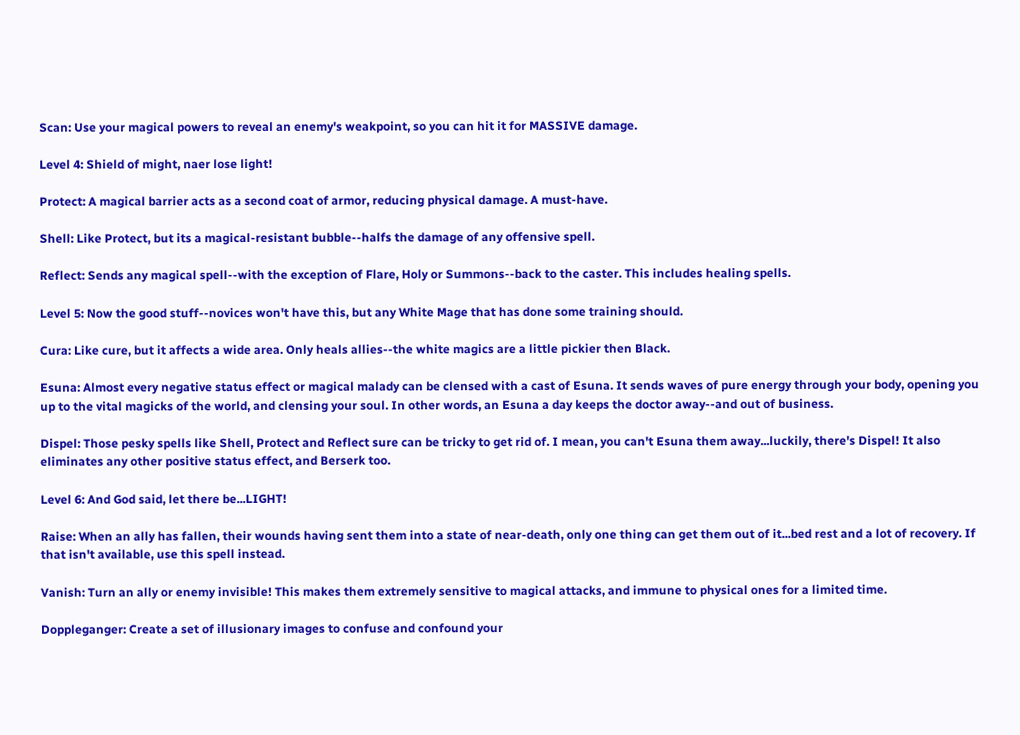Scan: Use your magical powers to reveal an enemy's weakpoint, so you can hit it for MASSIVE damage.

Level 4: Shield of might, naer lose light!

Protect: A magical barrier acts as a second coat of armor, reducing physical damage. A must-have.

Shell: Like Protect, but its a magical-resistant bubble--halfs the damage of any offensive spell.

Reflect: Sends any magical spell--with the exception of Flare, Holy or Summons--back to the caster. This includes healing spells.

Level 5: Now the good stuff--novices won't have this, but any White Mage that has done some training should.

Cura: Like cure, but it affects a wide area. Only heals allies--the white magics are a little pickier then Black.

Esuna: Almost every negative status effect or magical malady can be clensed with a cast of Esuna. It sends waves of pure energy through your body, opening you up to the vital magicks of the world, and clensing your soul. In other words, an Esuna a day keeps the doctor away--and out of business.

Dispel: Those pesky spells like Shell, Protect and Reflect sure can be tricky to get rid of. I mean, you can't Esuna them away...luckily, there's Dispel! It also eliminates any other positive status effect, and Berserk too.

Level 6: And God said, let there be...LIGHT!

Raise: When an ally has fallen, their wounds having sent them into a state of near-death, only one thing can get them out of it...bed rest and a lot of recovery. If that isn't available, use this spell instead.

Vanish: Turn an ally or enemy invisible! This makes them extremely sensitive to magical attacks, and immune to physical ones for a limited time.

Doppleganger: Create a set of illusionary images to confuse and confound your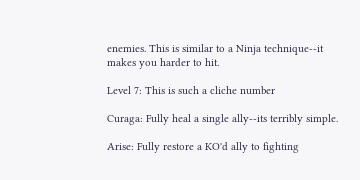enemies. This is similar to a Ninja technique--it makes you harder to hit.

Level 7: This is such a cliche number

Curaga: Fully heal a single ally--its terribly simple.

Arise: Fully restore a KO'd ally to fighting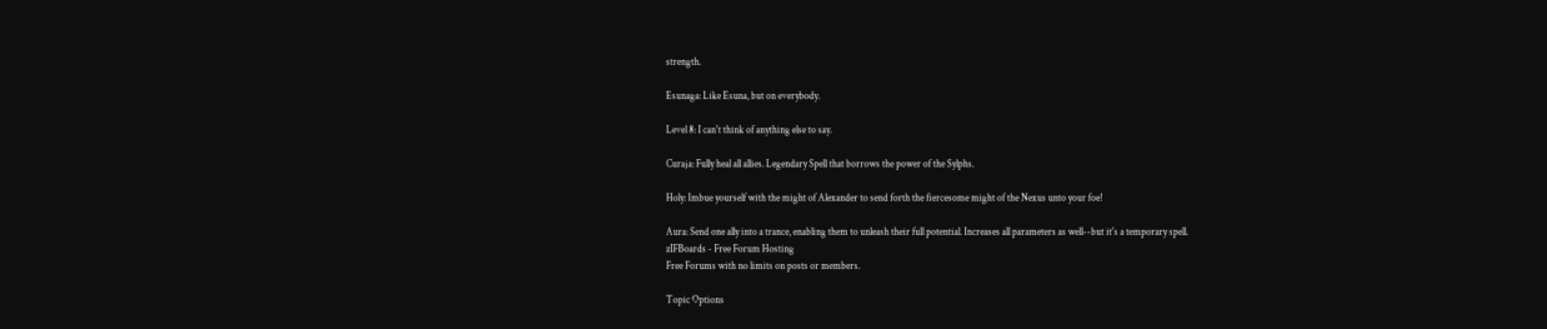strength.

Esunaga: Like Esuna, but on everybody.

Level 8: I can't think of anything else to say.

Curaja: Fully heal all allies. Legendary Spell that borrows the power of the Sylphs.

Holy: Imbue yourself with the might of Alexander to send forth the fiercesome might of the Nexus unto your foe!

Aura: Send one ally into a trance, enabling them to unleash their full potential. Increases all parameters as well--but it's a temporary spell.
zIFBoards - Free Forum Hosting
Free Forums with no limits on posts or members.

Topic Options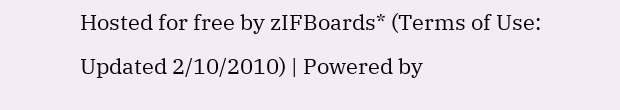Hosted for free by zIFBoards* (Terms of Use: Updated 2/10/2010) | Powered by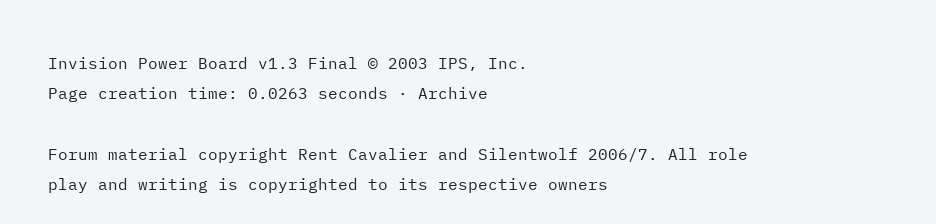Invision Power Board v1.3 Final © 2003 IPS, Inc.
Page creation time: 0.0263 seconds · Archive

Forum material copyright Rent Cavalier and Silentwolf 2006/7. All role play and writing is copyrighted to its respective owners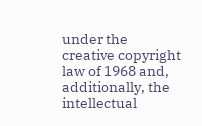under the creative copyright law of 1968 and, additionally, the intellectual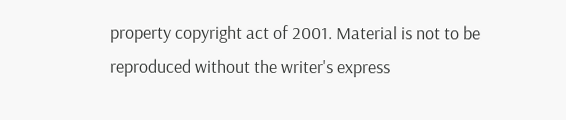property copyright act of 2001. Material is not to be reproduced without the writer's express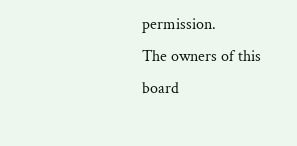permission.
The owners of this board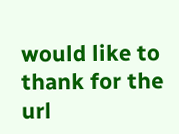would like to thank for the url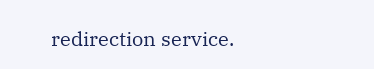redirection service.